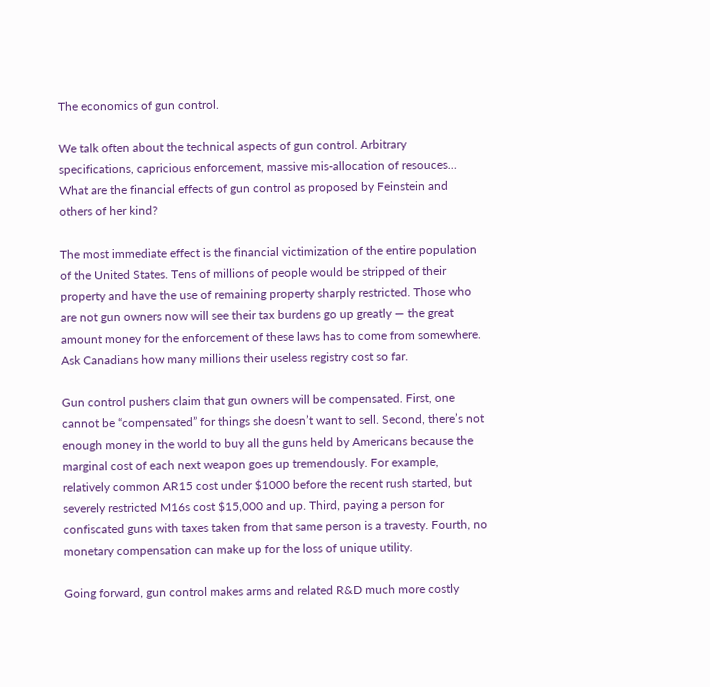The economics of gun control.

We talk often about the technical aspects of gun control. Arbitrary specifications, capricious enforcement, massive mis-allocation of resouces… What are the financial effects of gun control as proposed by Feinstein and others of her kind?

The most immediate effect is the financial victimization of the entire population of the United States. Tens of millions of people would be stripped of their property and have the use of remaining property sharply restricted. Those who are not gun owners now will see their tax burdens go up greatly — the great amount money for the enforcement of these laws has to come from somewhere. Ask Canadians how many millions their useless registry cost so far.

Gun control pushers claim that gun owners will be compensated. First, one cannot be “compensated” for things she doesn’t want to sell. Second, there’s not enough money in the world to buy all the guns held by Americans because the marginal cost of each next weapon goes up tremendously. For example, relatively common AR15 cost under $1000 before the recent rush started, but severely restricted M16s cost $15,000 and up. Third, paying a person for confiscated guns with taxes taken from that same person is a travesty. Fourth, no monetary compensation can make up for the loss of unique utility.

Going forward, gun control makes arms and related R&D much more costly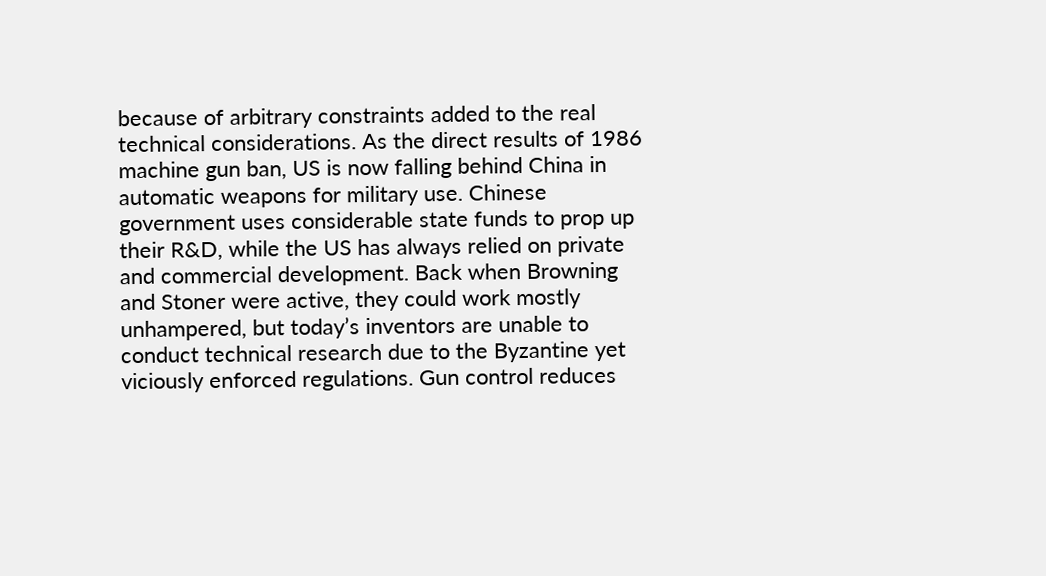because of arbitrary constraints added to the real technical considerations. As the direct results of 1986 machine gun ban, US is now falling behind China in automatic weapons for military use. Chinese government uses considerable state funds to prop up their R&D, while the US has always relied on private and commercial development. Back when Browning and Stoner were active, they could work mostly unhampered, but today’s inventors are unable to conduct technical research due to the Byzantine yet viciously enforced regulations. Gun control reduces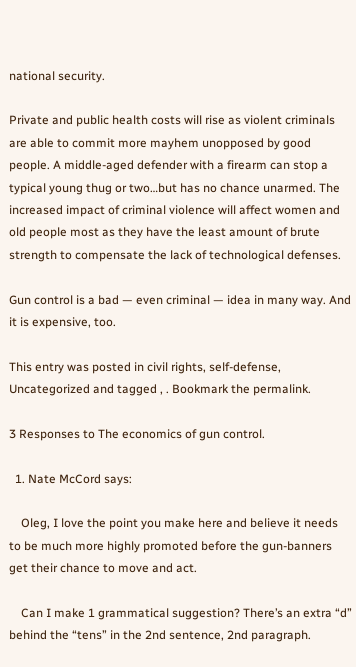national security.

Private and public health costs will rise as violent criminals are able to commit more mayhem unopposed by good people. A middle-aged defender with a firearm can stop a typical young thug or two…but has no chance unarmed. The increased impact of criminal violence will affect women and old people most as they have the least amount of brute strength to compensate the lack of technological defenses.

Gun control is a bad — even criminal — idea in many way. And it is expensive, too.

This entry was posted in civil rights, self-defense, Uncategorized and tagged , . Bookmark the permalink.

3 Responses to The economics of gun control.

  1. Nate McCord says:

    Oleg, I love the point you make here and believe it needs to be much more highly promoted before the gun-banners get their chance to move and act.

    Can I make 1 grammatical suggestion? There’s an extra “d” behind the “tens” in the 2nd sentence, 2nd paragraph.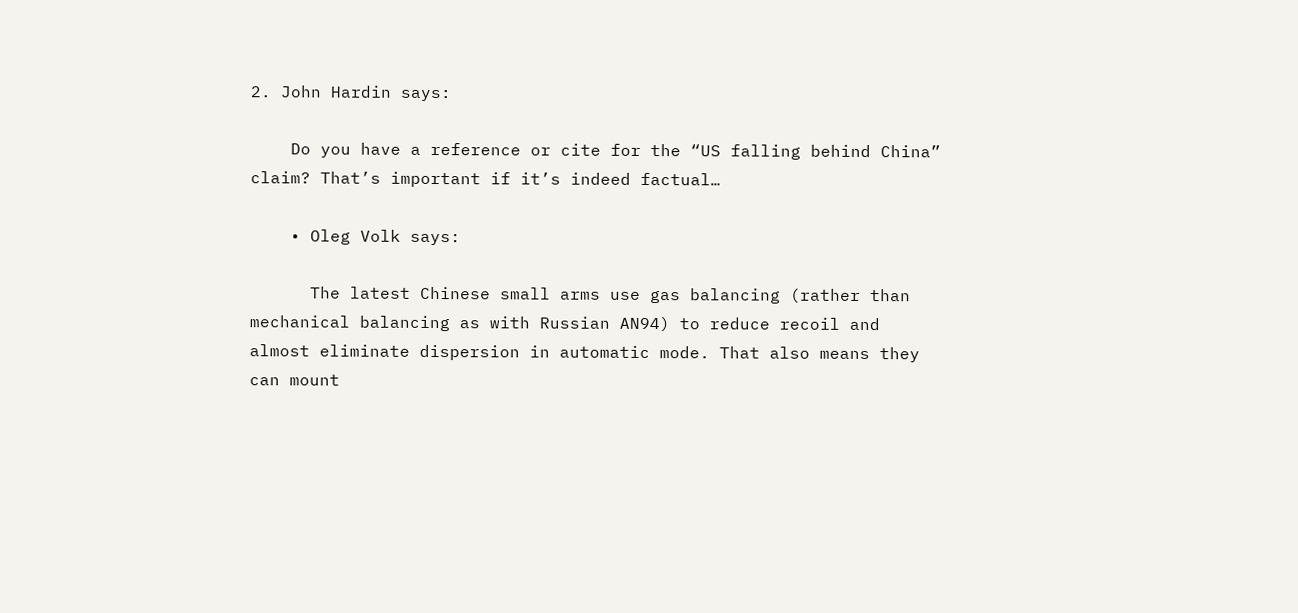2. John Hardin says:

    Do you have a reference or cite for the “US falling behind China” claim? That’s important if it’s indeed factual…

    • Oleg Volk says:

      The latest Chinese small arms use gas balancing (rather than mechanical balancing as with Russian AN94) to reduce recoil and almost eliminate dispersion in automatic mode. That also means they can mount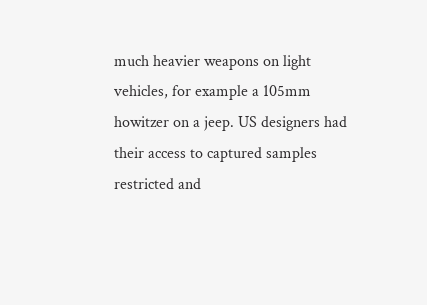much heavier weapons on light vehicles, for example a 105mm howitzer on a jeep. US designers had their access to captured samples restricted and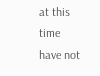at this time have not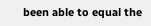been able to equal the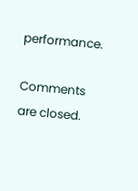performance.

Comments are closed.